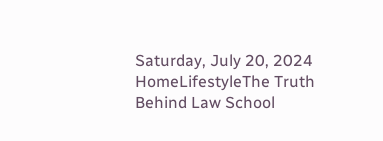Saturday, July 20, 2024
HomeLifestyleThe Truth Behind Law School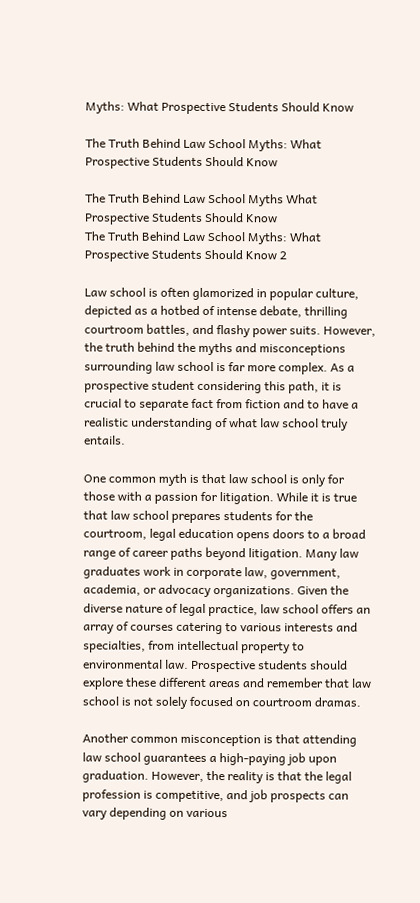Myths: What Prospective Students Should Know

The Truth Behind Law School Myths: What Prospective Students Should Know

The Truth Behind Law School Myths What Prospective Students Should Know
The Truth Behind Law School Myths: What Prospective Students Should Know 2

Law school is often glamorized in popular culture, depicted as a hotbed of intense debate, thrilling courtroom battles, and flashy power suits. However, the truth behind the myths and misconceptions surrounding law school is far more complex. As a prospective student considering this path, it is crucial to separate fact from fiction and to have a realistic understanding of what law school truly entails.

One common myth is that law school is only for those with a passion for litigation. While it is true that law school prepares students for the courtroom, legal education opens doors to a broad range of career paths beyond litigation. Many law graduates work in corporate law, government, academia, or advocacy organizations. Given the diverse nature of legal practice, law school offers an array of courses catering to various interests and specialties, from intellectual property to environmental law. Prospective students should explore these different areas and remember that law school is not solely focused on courtroom dramas.

Another common misconception is that attending law school guarantees a high-paying job upon graduation. However, the reality is that the legal profession is competitive, and job prospects can vary depending on various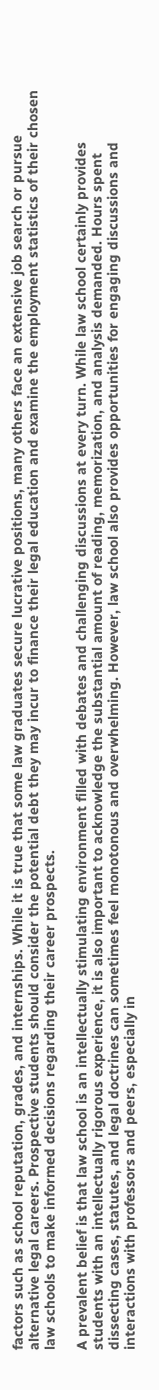factors such as school reputation, grades, and internships. While it is true that some law graduates secure lucrative positions, many others face an extensive job search or pursue alternative legal careers. Prospective students should consider the potential debt they may incur to finance their legal education and examine the employment statistics of their chosen law schools to make informed decisions regarding their career prospects.

A prevalent belief is that law school is an intellectually stimulating environment filled with debates and challenging discussions at every turn. While law school certainly provides students with an intellectually rigorous experience, it is also important to acknowledge the substantial amount of reading, memorization, and analysis demanded. Hours spent dissecting cases, statutes, and legal doctrines can sometimes feel monotonous and overwhelming. However, law school also provides opportunities for engaging discussions and interactions with professors and peers, especially in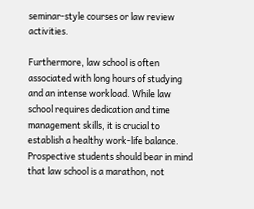seminar-style courses or law review activities.

Furthermore, law school is often associated with long hours of studying and an intense workload. While law school requires dedication and time management skills, it is crucial to establish a healthy work-life balance. Prospective students should bear in mind that law school is a marathon, not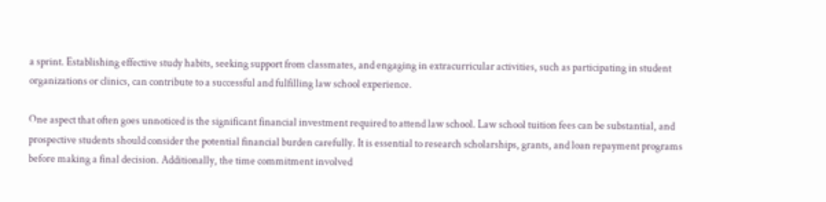a sprint. Establishing effective study habits, seeking support from classmates, and engaging in extracurricular activities, such as participating in student organizations or clinics, can contribute to a successful and fulfilling law school experience.

One aspect that often goes unnoticed is the significant financial investment required to attend law school. Law school tuition fees can be substantial, and prospective students should consider the potential financial burden carefully. It is essential to research scholarships, grants, and loan repayment programs before making a final decision. Additionally, the time commitment involved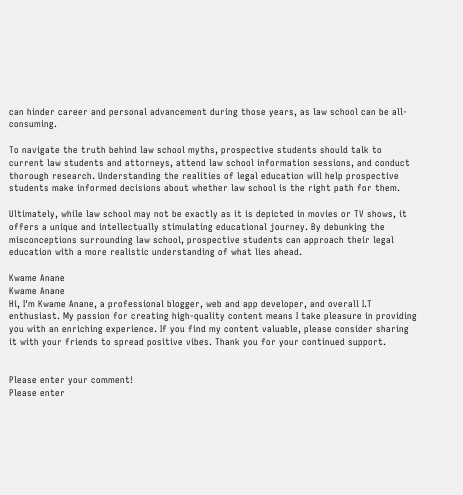can hinder career and personal advancement during those years, as law school can be all-consuming.

To navigate the truth behind law school myths, prospective students should talk to current law students and attorneys, attend law school information sessions, and conduct thorough research. Understanding the realities of legal education will help prospective students make informed decisions about whether law school is the right path for them.

Ultimately, while law school may not be exactly as it is depicted in movies or TV shows, it offers a unique and intellectually stimulating educational journey. By debunking the misconceptions surrounding law school, prospective students can approach their legal education with a more realistic understanding of what lies ahead.

Kwame Anane
Kwame Anane
Hi, I'm Kwame Anane, a professional blogger, web and app developer, and overall I.T enthusiast. My passion for creating high-quality content means I take pleasure in providing you with an enriching experience. If you find my content valuable, please consider sharing it with your friends to spread positive vibes. Thank you for your continued support.


Please enter your comment!
Please enter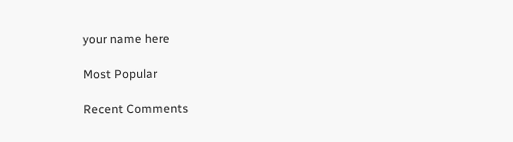your name here

Most Popular

Recent Comments